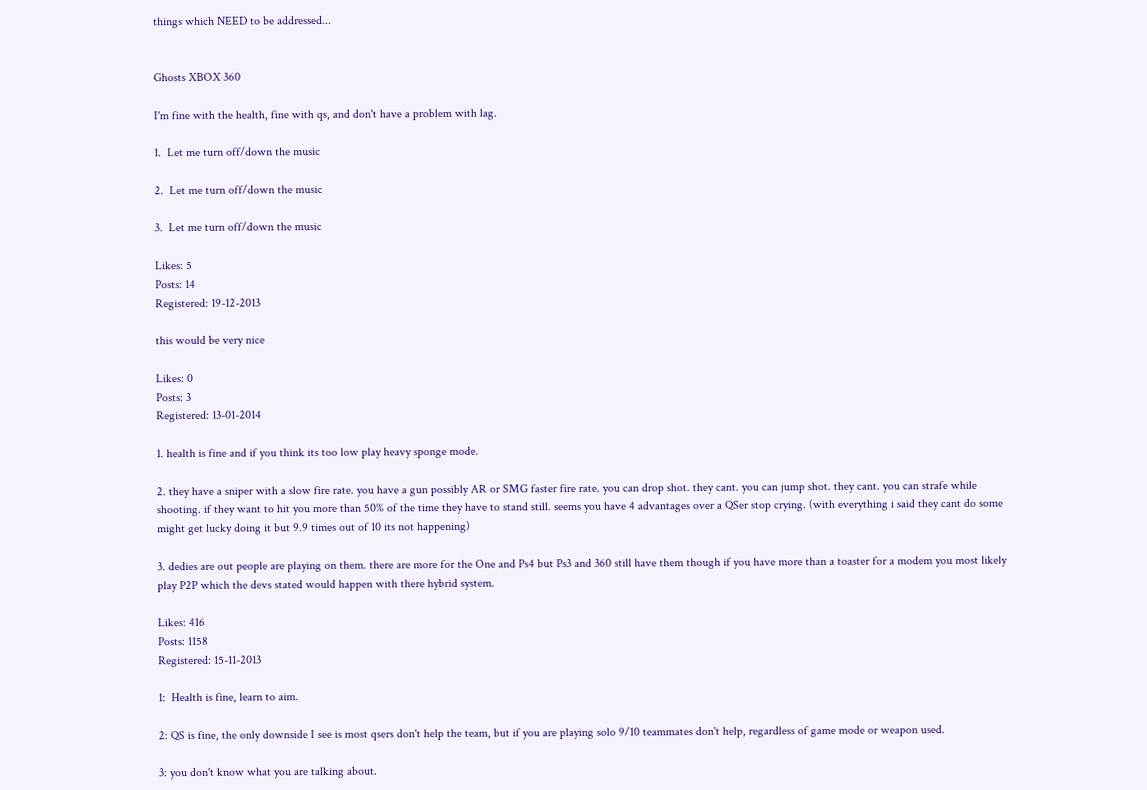things which NEED to be addressed...


Ghosts XBOX 360

I'm fine with the health, fine with qs, and don't have a problem with lag.

1.  Let me turn off/down the music

2.  Let me turn off/down the music

3.  Let me turn off/down the music

Likes: 5
Posts: 14
Registered: 19-12-2013

this would be very nice

Likes: 0
Posts: 3
Registered: 13-01-2014

1. health is fine and if you think its too low play heavy sponge mode.

2. they have a sniper with a slow fire rate. you have a gun possibly AR or SMG faster fire rate. you can drop shot. they cant. you can jump shot. they cant. you can strafe while shooting. if they want to hit you more than 50% of the time they have to stand still. seems you have 4 advantages over a QSer stop crying. (with everything i said they cant do some might get lucky doing it but 9.9 times out of 10 its not happening)

3. dedies are out people are playing on them. there are more for the One and Ps4 but Ps3 and 360 still have them though if you have more than a toaster for a modem you most likely play P2P which the devs stated would happen with there hybrid system.

Likes: 416
Posts: 1158
Registered: 15-11-2013

1:  Health is fine, learn to aim.

2: QS is fine, the only downside I see is most qsers don't help the team, but if you are playing solo 9/10 teammates don't help, regardless of game mode or weapon used.

3: you don't know what you are talking about.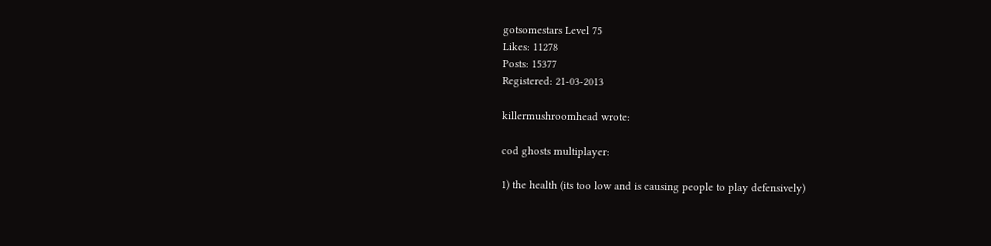gotsomestars Level 75
Likes: 11278
Posts: 15377
Registered: 21-03-2013

killermushroomhead wrote:

cod ghosts multiplayer:

1) the health (its too low and is causing people to play defensively)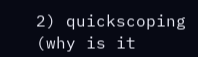2) quickscoping (why is it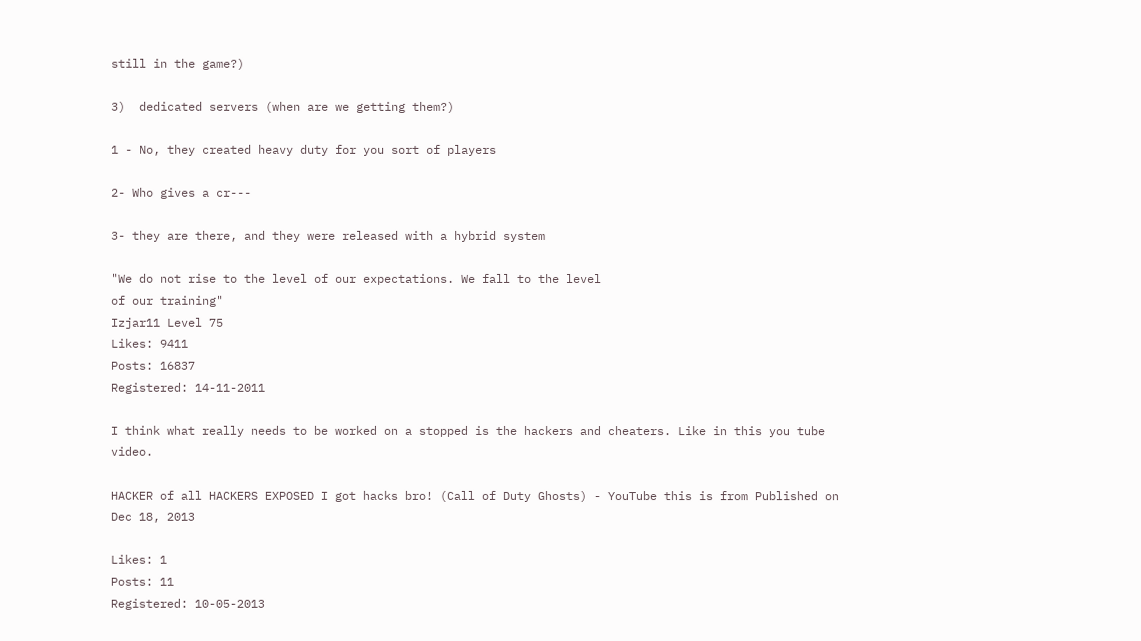still in the game?)

3)  dedicated servers (when are we getting them?)

1 - No, they created heavy duty for you sort of players

2- Who gives a cr---

3- they are there, and they were released with a hybrid system

"We do not rise to the level of our expectations. We fall to the level
of our training"
Izjar11 Level 75
Likes: 9411
Posts: 16837
Registered: 14-11-2011

I think what really needs to be worked on a stopped is the hackers and cheaters. Like in this you tube video.

HACKER of all HACKERS EXPOSED I got hacks bro! (Call of Duty Ghosts) - YouTube this is from Published on Dec 18, 2013

Likes: 1
Posts: 11
Registered: 10-05-2013